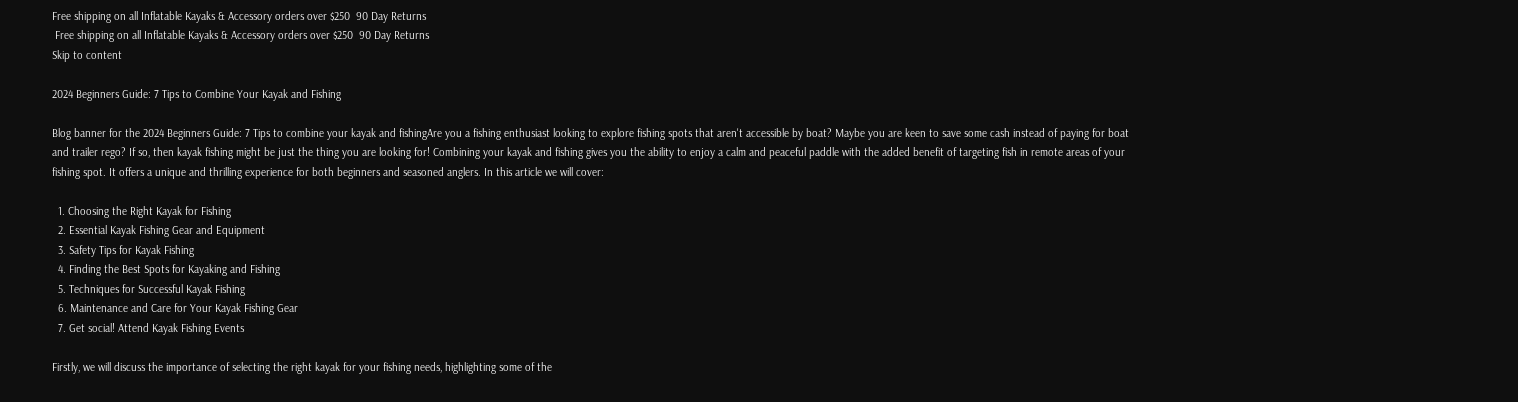Free shipping on all Inflatable Kayaks & Accessory orders over $250  90 Day Returns
 Free shipping on all Inflatable Kayaks & Accessory orders over $250  90 Day Returns
Skip to content

2024 Beginners Guide: 7 Tips to Combine Your Kayak and Fishing

Blog banner for the 2024 Beginners Guide: 7 Tips to combine your kayak and fishingAre you a fishing enthusiast looking to explore fishing spots that aren't accessible by boat? Maybe you are keen to save some cash instead of paying for boat and trailer rego? If so, then kayak fishing might be just the thing you are looking for! Combining your kayak and fishing gives you the ability to enjoy a calm and peaceful paddle with the added benefit of targeting fish in remote areas of your fishing spot. It offers a unique and thrilling experience for both beginners and seasoned anglers. In this article we will cover:

  1. Choosing the Right Kayak for Fishing
  2. Essential Kayak Fishing Gear and Equipment
  3. Safety Tips for Kayak Fishing
  4. Finding the Best Spots for Kayaking and Fishing
  5. Techniques for Successful Kayak Fishing
  6. Maintenance and Care for Your Kayak Fishing Gear
  7. Get social! Attend Kayak Fishing Events

Firstly, we will discuss the importance of selecting the right kayak for your fishing needs, highlighting some of the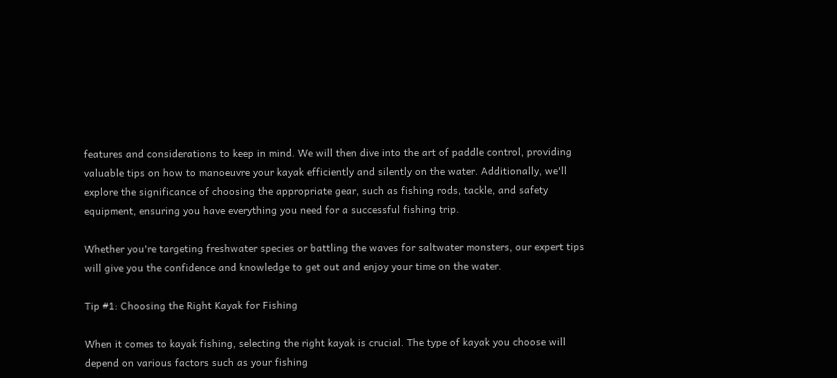features and considerations to keep in mind. We will then dive into the art of paddle control, providing valuable tips on how to manoeuvre your kayak efficiently and silently on the water. Additionally, we'll explore the significance of choosing the appropriate gear, such as fishing rods, tackle, and safety equipment, ensuring you have everything you need for a successful fishing trip.

Whether you're targeting freshwater species or battling the waves for saltwater monsters, our expert tips will give you the confidence and knowledge to get out and enjoy your time on the water.

Tip #1: Choosing the Right Kayak for Fishing

When it comes to kayak fishing, selecting the right kayak is crucial. The type of kayak you choose will depend on various factors such as your fishing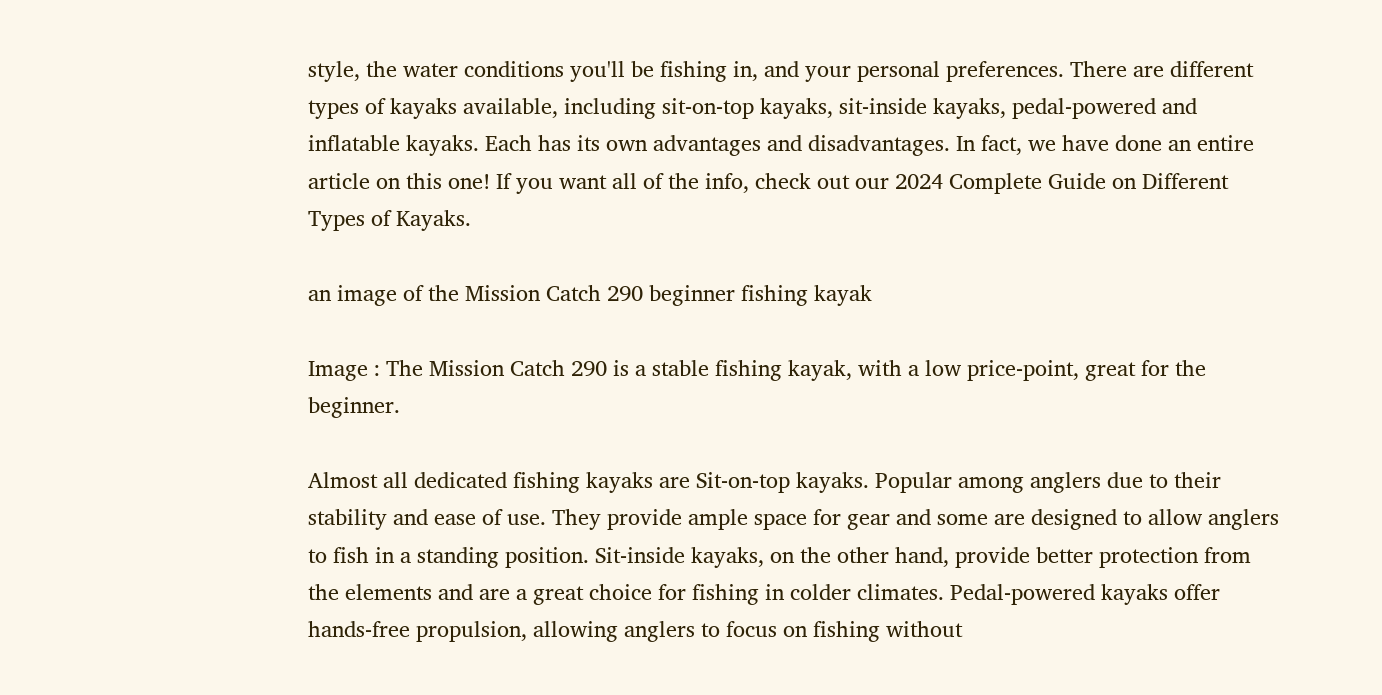style, the water conditions you'll be fishing in, and your personal preferences. There are different types of kayaks available, including sit-on-top kayaks, sit-inside kayaks, pedal-powered and inflatable kayaks. Each has its own advantages and disadvantages. In fact, we have done an entire article on this one! If you want all of the info, check out our 2024 Complete Guide on Different Types of Kayaks.

an image of the Mission Catch 290 beginner fishing kayak

Image : The Mission Catch 290 is a stable fishing kayak, with a low price-point, great for the beginner.

Almost all dedicated fishing kayaks are Sit-on-top kayaks. Popular among anglers due to their stability and ease of use. They provide ample space for gear and some are designed to allow anglers to fish in a standing position. Sit-inside kayaks, on the other hand, provide better protection from the elements and are a great choice for fishing in colder climates. Pedal-powered kayaks offer hands-free propulsion, allowing anglers to focus on fishing without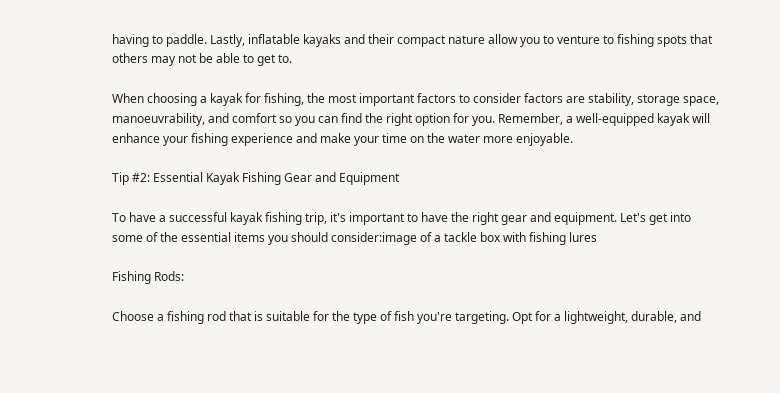having to paddle. Lastly, inflatable kayaks and their compact nature allow you to venture to fishing spots that others may not be able to get to.

When choosing a kayak for fishing, the most important factors to consider factors are stability, storage space, manoeuvrability, and comfort so you can find the right option for you. Remember, a well-equipped kayak will enhance your fishing experience and make your time on the water more enjoyable.

Tip #2: Essential Kayak Fishing Gear and Equipment

To have a successful kayak fishing trip, it's important to have the right gear and equipment. Let's get into some of the essential items you should consider:image of a tackle box with fishing lures

Fishing Rods:

Choose a fishing rod that is suitable for the type of fish you're targeting. Opt for a lightweight, durable, and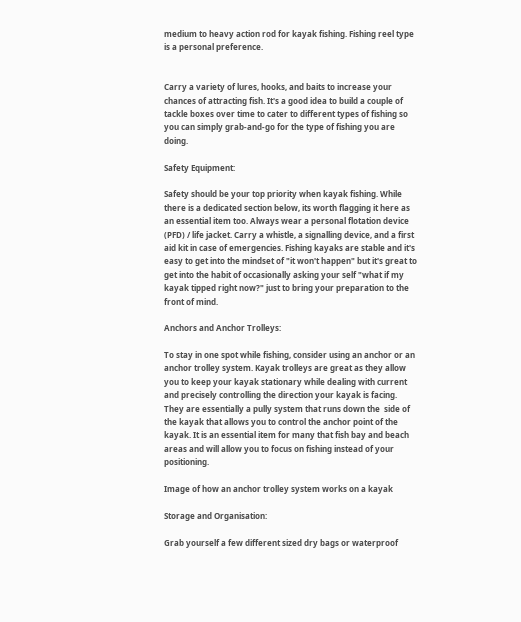medium to heavy action rod for kayak fishing. Fishing reel type is a personal preference.


Carry a variety of lures, hooks, and baits to increase your chances of attracting fish. It's a good idea to build a couple of tackle boxes over time to cater to different types of fishing so you can simply grab-and-go for the type of fishing you are doing.

Safety Equipment:

Safety should be your top priority when kayak fishing. While there is a dedicated section below, its worth flagging it here as an essential item too. Always wear a personal flotation device (PFD) / life jacket. Carry a whistle, a signalling device, and a first aid kit in case of emergencies. Fishing kayaks are stable and it's easy to get into the mindset of "it won't happen" but it's great to get into the habit of occasionally asking your self "what if my kayak tipped right now?" just to bring your preparation to the front of mind.

Anchors and Anchor Trolleys:

To stay in one spot while fishing, consider using an anchor or an anchor trolley system. Kayak trolleys are great as they allow you to keep your kayak stationary while dealing with current and precisely controlling the direction your kayak is facing. They are essentially a pully system that runs down the  side of the kayak that allows you to control the anchor point of the kayak. It is an essential item for many that fish bay and beach areas and will allow you to focus on fishing instead of your positioning.

Image of how an anchor trolley system works on a kayak

Storage and Organisation:

Grab yourself a few different sized dry bags or waterproof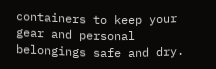containers to keep your gear and personal belongings safe and dry.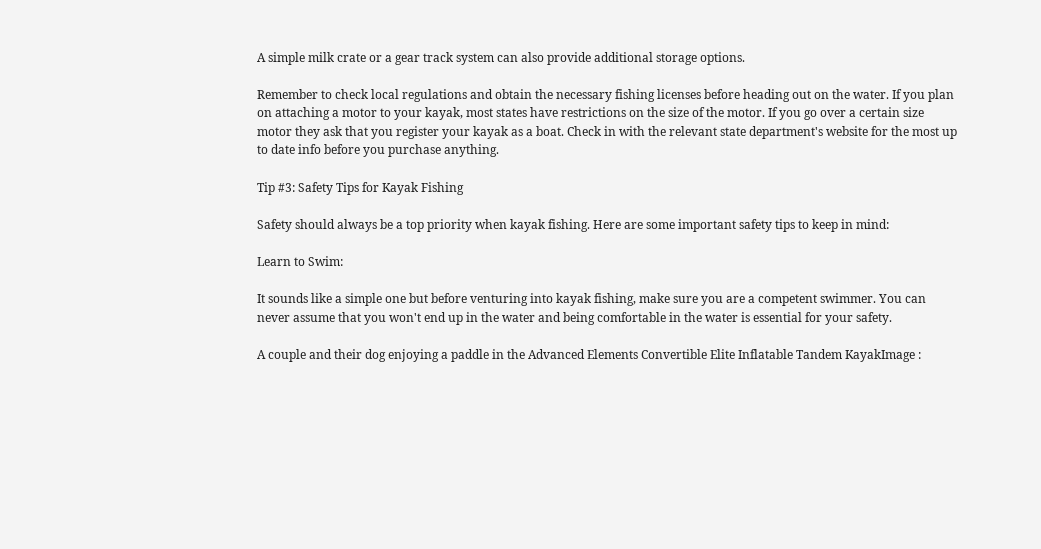A simple milk crate or a gear track system can also provide additional storage options.

Remember to check local regulations and obtain the necessary fishing licenses before heading out on the water. If you plan on attaching a motor to your kayak, most states have restrictions on the size of the motor. If you go over a certain size motor they ask that you register your kayak as a boat. Check in with the relevant state department's website for the most up to date info before you purchase anything.

Tip #3: Safety Tips for Kayak Fishing

Safety should always be a top priority when kayak fishing. Here are some important safety tips to keep in mind:

Learn to Swim:

It sounds like a simple one but before venturing into kayak fishing, make sure you are a competent swimmer. You can never assume that you won't end up in the water and being comfortable in the water is essential for your safety.

A couple and their dog enjoying a paddle in the Advanced Elements Convertible Elite Inflatable Tandem KayakImage :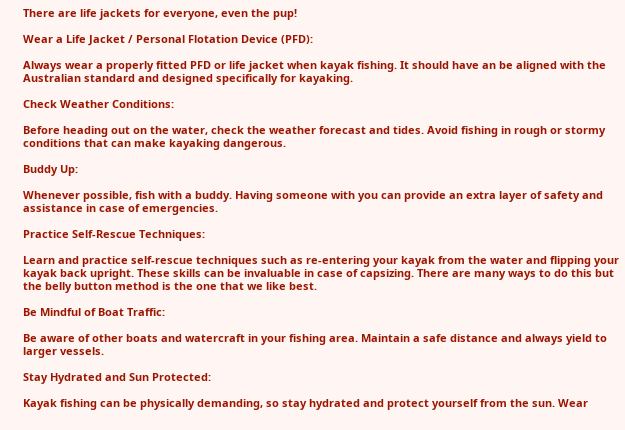There are life jackets for everyone, even the pup!

Wear a Life Jacket / Personal Flotation Device (PFD):

Always wear a properly fitted PFD or life jacket when kayak fishing. It should have an be aligned with the Australian standard and designed specifically for kayaking.

Check Weather Conditions:

Before heading out on the water, check the weather forecast and tides. Avoid fishing in rough or stormy conditions that can make kayaking dangerous.

Buddy Up:

Whenever possible, fish with a buddy. Having someone with you can provide an extra layer of safety and assistance in case of emergencies.

Practice Self-Rescue Techniques:

Learn and practice self-rescue techniques such as re-entering your kayak from the water and flipping your kayak back upright. These skills can be invaluable in case of capsizing. There are many ways to do this but the belly button method is the one that we like best.

Be Mindful of Boat Traffic:

Be aware of other boats and watercraft in your fishing area. Maintain a safe distance and always yield to larger vessels.

Stay Hydrated and Sun Protected:

Kayak fishing can be physically demanding, so stay hydrated and protect yourself from the sun. Wear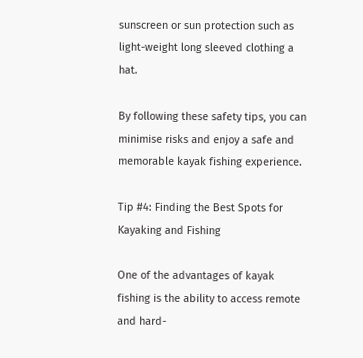sunscreen or sun protection such as light-weight long sleeved clothing a hat.

By following these safety tips, you can minimise risks and enjoy a safe and memorable kayak fishing experience.

Tip #4: Finding the Best Spots for Kayaking and Fishing

One of the advantages of kayak fishing is the ability to access remote and hard-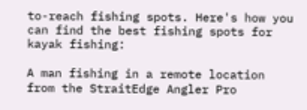to-reach fishing spots. Here's how you can find the best fishing spots for kayak fishing:

A man fishing in a remote location from the StraitEdge Angler Pro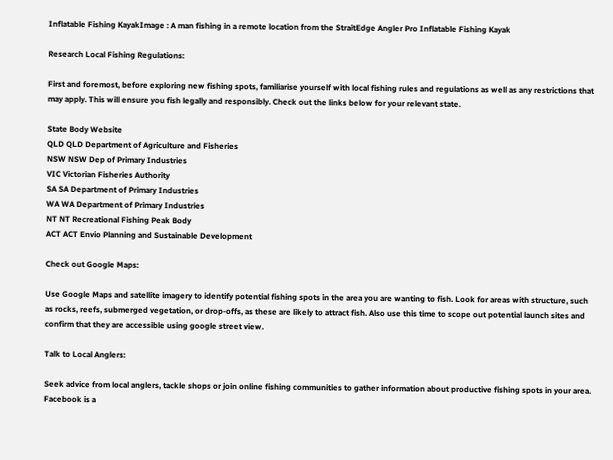Inflatable Fishing KayakImage : A man fishing in a remote location from the StraitEdge Angler Pro Inflatable Fishing Kayak

Research Local Fishing Regulations:

First and foremost, before exploring new fishing spots, familiarise yourself with local fishing rules and regulations as well as any restrictions that may apply. This will ensure you fish legally and responsibly. Check out the links below for your relevant state.

State Body Website
QLD QLD Department of Agriculture and Fisheries
NSW NSW Dep of Primary Industries
VIC Victorian Fisheries Authority
SA SA Department of Primary Industries
WA WA Department of Primary Industries
NT NT Recreational Fishing Peak Body
ACT ACT Envio Planning and Sustainable Development

Check out Google Maps:

Use Google Maps and satellite imagery to identify potential fishing spots in the area you are wanting to fish. Look for areas with structure, such as rocks, reefs, submerged vegetation, or drop-offs, as these are likely to attract fish. Also use this time to scope out potential launch sites and confirm that they are accessible using google street view.

Talk to Local Anglers:

Seek advice from local anglers, tackle shops or join online fishing communities to gather information about productive fishing spots in your area. Facebook is a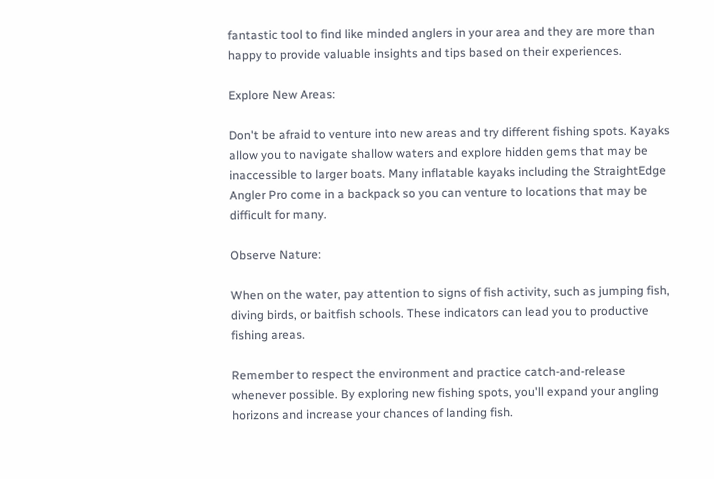fantastic tool to find like minded anglers in your area and they are more than happy to provide valuable insights and tips based on their experiences.

Explore New Areas:

Don't be afraid to venture into new areas and try different fishing spots. Kayaks allow you to navigate shallow waters and explore hidden gems that may be inaccessible to larger boats. Many inflatable kayaks including the StraightEdge Angler Pro come in a backpack so you can venture to locations that may be difficult for many.

Observe Nature:

When on the water, pay attention to signs of fish activity, such as jumping fish, diving birds, or baitfish schools. These indicators can lead you to productive fishing areas.

Remember to respect the environment and practice catch-and-release whenever possible. By exploring new fishing spots, you'll expand your angling horizons and increase your chances of landing fish.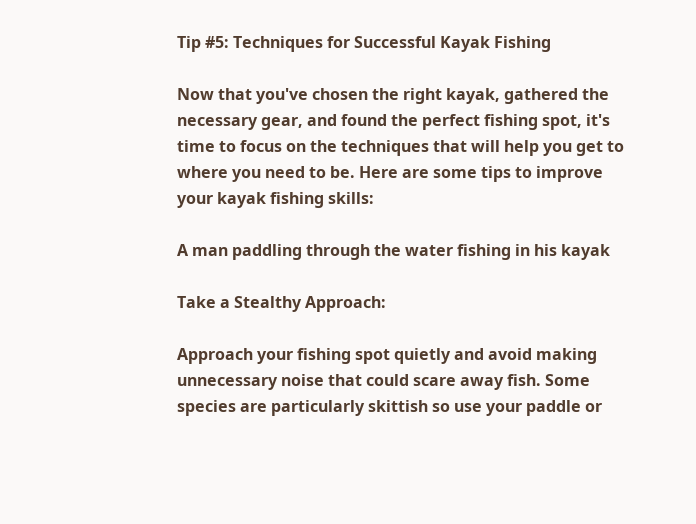Tip #5: Techniques for Successful Kayak Fishing

Now that you've chosen the right kayak, gathered the necessary gear, and found the perfect fishing spot, it's time to focus on the techniques that will help you get to where you need to be. Here are some tips to improve your kayak fishing skills:

A man paddling through the water fishing in his kayak

Take a Stealthy Approach:

Approach your fishing spot quietly and avoid making unnecessary noise that could scare away fish. Some species are particularly skittish so use your paddle or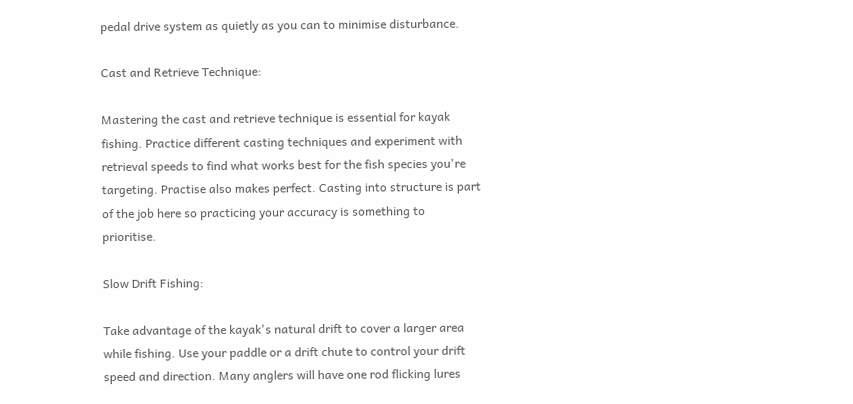pedal drive system as quietly as you can to minimise disturbance.

Cast and Retrieve Technique:

Mastering the cast and retrieve technique is essential for kayak fishing. Practice different casting techniques and experiment with retrieval speeds to find what works best for the fish species you're targeting. Practise also makes perfect. Casting into structure is part of the job here so practicing your accuracy is something to prioritise.

Slow Drift Fishing:

Take advantage of the kayak's natural drift to cover a larger area while fishing. Use your paddle or a drift chute to control your drift speed and direction. Many anglers will have one rod flicking lures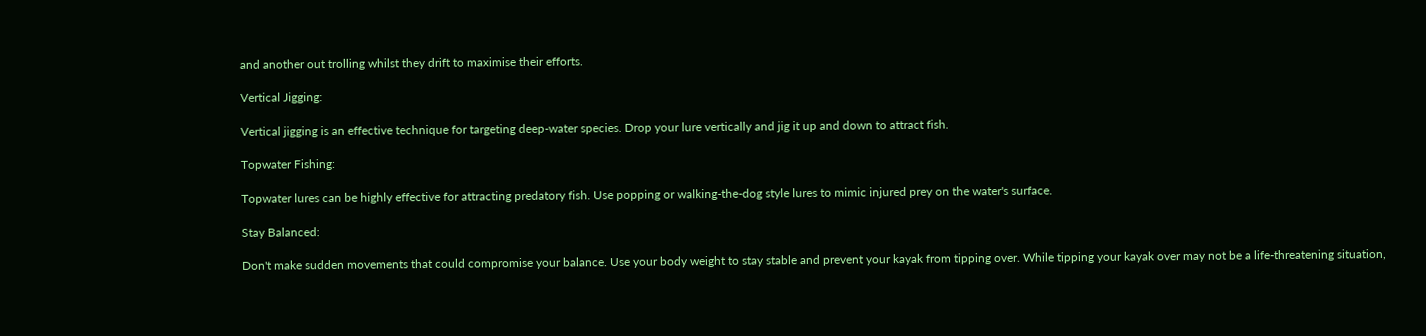and another out trolling whilst they drift to maximise their efforts.

Vertical Jigging:

Vertical jigging is an effective technique for targeting deep-water species. Drop your lure vertically and jig it up and down to attract fish.

Topwater Fishing:

Topwater lures can be highly effective for attracting predatory fish. Use popping or walking-the-dog style lures to mimic injured prey on the water's surface.

Stay Balanced:

Don't make sudden movements that could compromise your balance. Use your body weight to stay stable and prevent your kayak from tipping over. While tipping your kayak over may not be a life-threatening situation,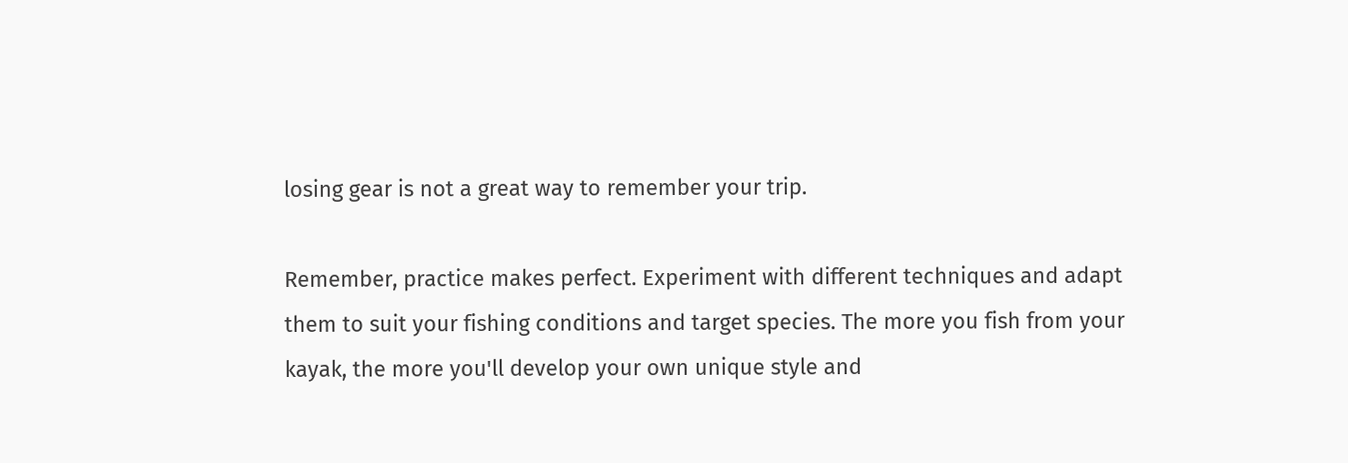losing gear is not a great way to remember your trip.

Remember, practice makes perfect. Experiment with different techniques and adapt them to suit your fishing conditions and target species. The more you fish from your kayak, the more you'll develop your own unique style and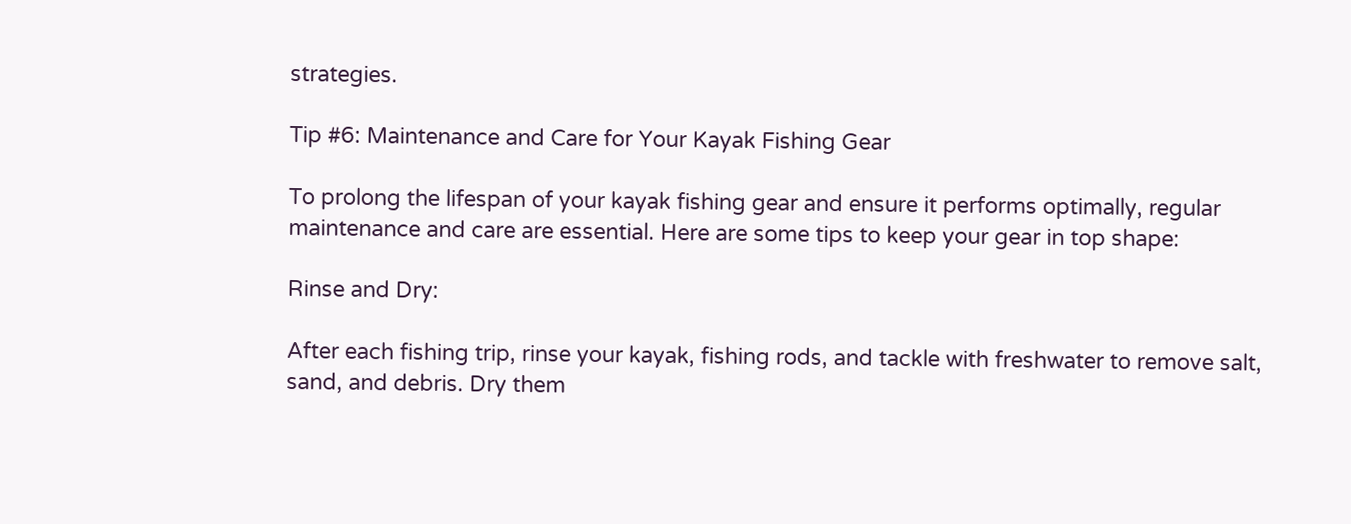strategies.

Tip #6: Maintenance and Care for Your Kayak Fishing Gear

To prolong the lifespan of your kayak fishing gear and ensure it performs optimally, regular maintenance and care are essential. Here are some tips to keep your gear in top shape:

Rinse and Dry:

After each fishing trip, rinse your kayak, fishing rods, and tackle with freshwater to remove salt, sand, and debris. Dry them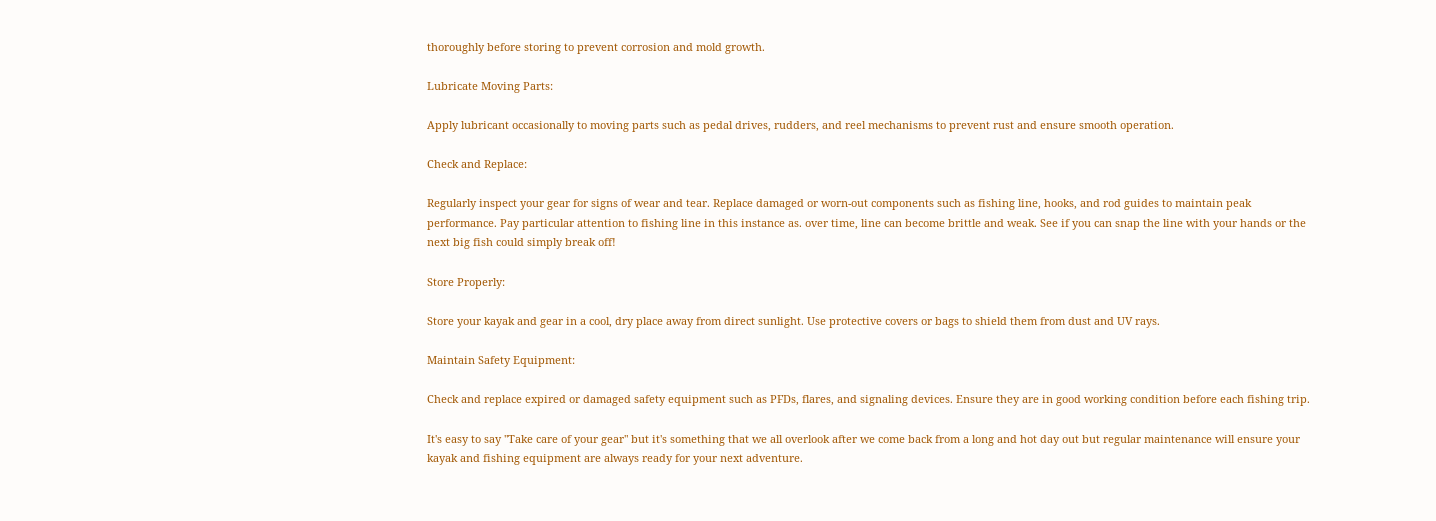thoroughly before storing to prevent corrosion and mold growth.

Lubricate Moving Parts:

Apply lubricant occasionally to moving parts such as pedal drives, rudders, and reel mechanisms to prevent rust and ensure smooth operation.

Check and Replace:

Regularly inspect your gear for signs of wear and tear. Replace damaged or worn-out components such as fishing line, hooks, and rod guides to maintain peak performance. Pay particular attention to fishing line in this instance as. over time, line can become brittle and weak. See if you can snap the line with your hands or the next big fish could simply break off!

Store Properly:

Store your kayak and gear in a cool, dry place away from direct sunlight. Use protective covers or bags to shield them from dust and UV rays.

Maintain Safety Equipment:

Check and replace expired or damaged safety equipment such as PFDs, flares, and signaling devices. Ensure they are in good working condition before each fishing trip.

It's easy to say "Take care of your gear" but it's something that we all overlook after we come back from a long and hot day out but regular maintenance will ensure your kayak and fishing equipment are always ready for your next adventure.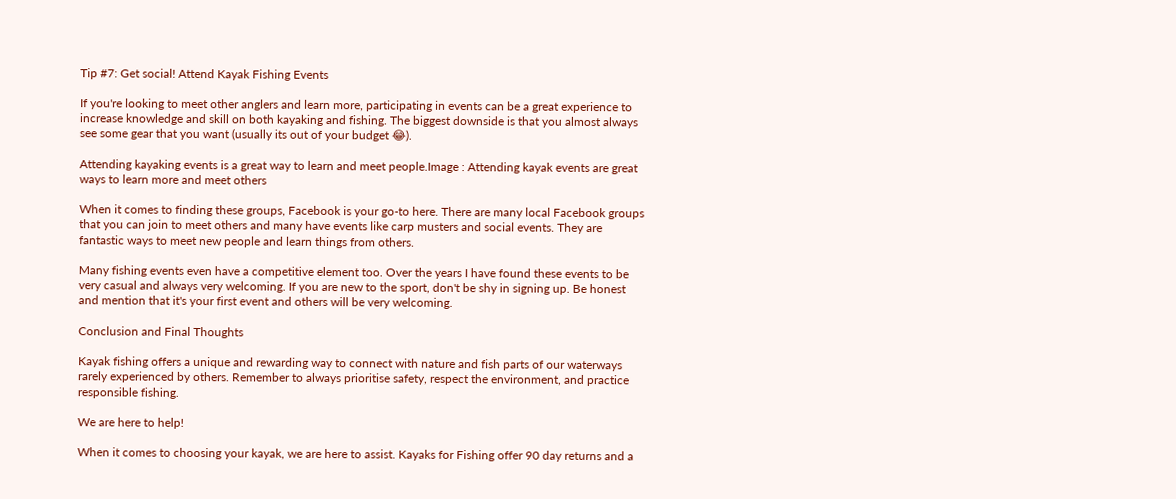Tip #7: Get social! Attend Kayak Fishing Events

If you're looking to meet other anglers and learn more, participating in events can be a great experience to increase knowledge and skill on both kayaking and fishing. The biggest downside is that you almost always see some gear that you want (usually its out of your budget 😂).

Attending kayaking events is a great way to learn and meet people.Image : Attending kayak events are great ways to learn more and meet others

When it comes to finding these groups, Facebook is your go-to here. There are many local Facebook groups that you can join to meet others and many have events like carp musters and social events. They are fantastic ways to meet new people and learn things from others.

Many fishing events even have a competitive element too. Over the years I have found these events to be very casual and always very welcoming. If you are new to the sport, don't be shy in signing up. Be honest and mention that it's your first event and others will be very welcoming.

Conclusion and Final Thoughts

Kayak fishing offers a unique and rewarding way to connect with nature and fish parts of our waterways rarely experienced by others. Remember to always prioritise safety, respect the environment, and practice responsible fishing.

We are here to help!

When it comes to choosing your kayak, we are here to assist. Kayaks for Fishing offer 90 day returns and a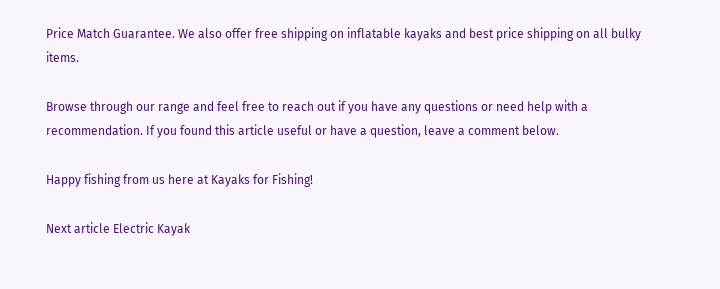Price Match Guarantee. We also offer free shipping on inflatable kayaks and best price shipping on all bulky items.

Browse through our range and feel free to reach out if you have any questions or need help with a recommendation. If you found this article useful or have a question, leave a comment below.

Happy fishing from us here at Kayaks for Fishing!

Next article Electric Kayak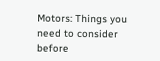Motors: Things you need to consider before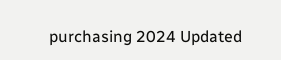purchasing 2024 Updated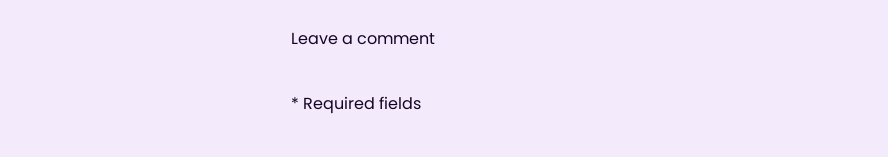Leave a comment

* Required fields